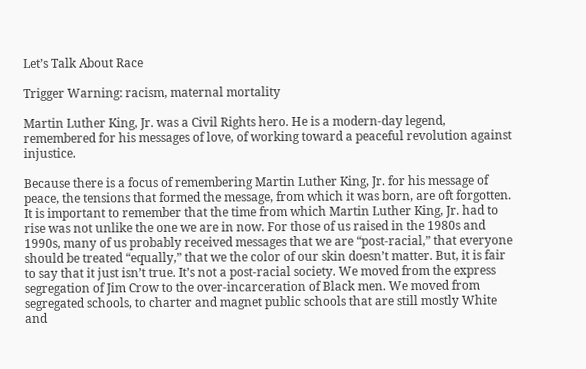Let’s Talk About Race

Trigger Warning: racism, maternal mortality

Martin Luther King, Jr. was a Civil Rights hero. He is a modern-day legend, remembered for his messages of love, of working toward a peaceful revolution against injustice.

Because there is a focus of remembering Martin Luther King, Jr. for his message of peace, the tensions that formed the message, from which it was born, are oft forgotten. It is important to remember that the time from which Martin Luther King, Jr. had to rise was not unlike the one we are in now. For those of us raised in the 1980s and 1990s, many of us probably received messages that we are “post-racial,” that everyone should be treated “equally,” that we the color of our skin doesn’t matter. But, it is fair to say that it just isn’t true. It’s not a post-racial society. We moved from the express segregation of Jim Crow to the over-incarceration of Black men. We moved from segregated schools, to charter and magnet public schools that are still mostly White and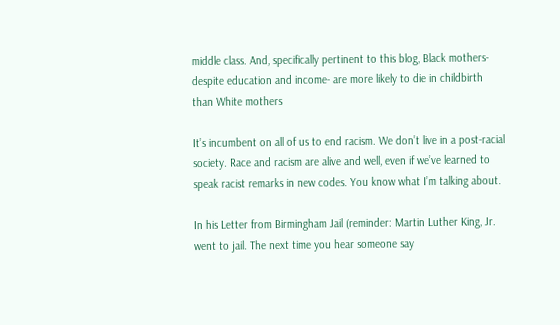middle class. And, specifically pertinent to this blog, Black mothers- despite education and income- are more likely to die in childbirth than White mothers

It’s incumbent on all of us to end racism. We don’t live in a post-racial society. Race and racism are alive and well, even if we’ve learned to speak racist remarks in new codes. You know what I’m talking about.

In his Letter from Birmingham Jail (reminder: Martin Luther King, Jr. went to jail. The next time you hear someone say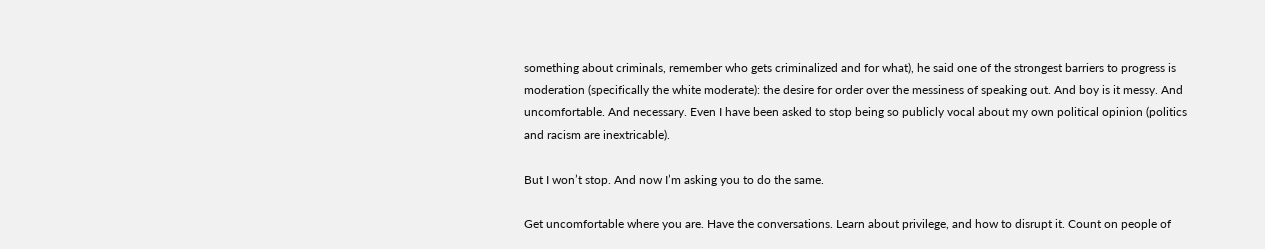something about criminals, remember who gets criminalized and for what), he said one of the strongest barriers to progress is moderation (specifically the white moderate): the desire for order over the messiness of speaking out. And boy is it messy. And uncomfortable. And necessary. Even I have been asked to stop being so publicly vocal about my own political opinion (politics and racism are inextricable).

But I won’t stop. And now I’m asking you to do the same.

Get uncomfortable where you are. Have the conversations. Learn about privilege, and how to disrupt it. Count on people of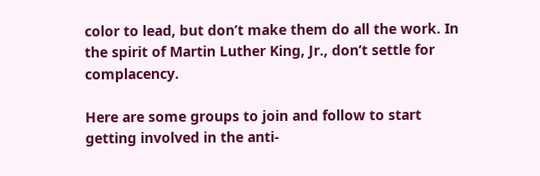color to lead, but don’t make them do all the work. In the spirit of Martin Luther King, Jr., don’t settle for complacency.

Here are some groups to join and follow to start getting involved in the anti-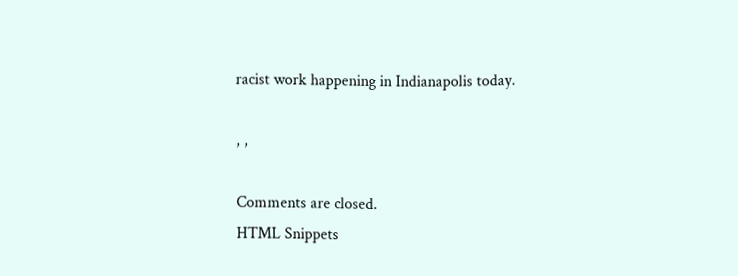racist work happening in Indianapolis today.

, ,

Comments are closed.
HTML Snippets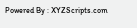Powered By : XYZScripts.com